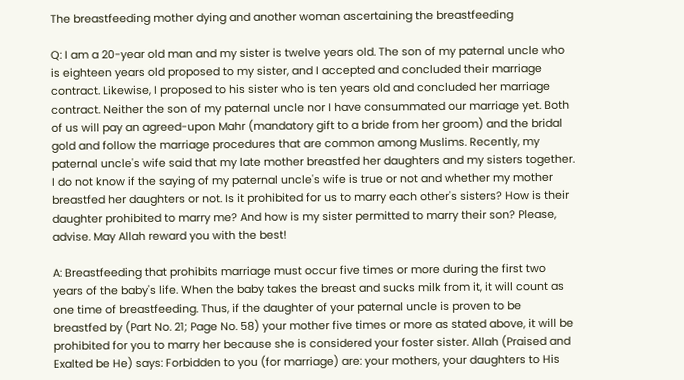The breastfeeding mother dying and another woman ascertaining the breastfeeding

Q: I am a 20-year old man and my sister is twelve years old. The son of my paternal uncle who is eighteen years old proposed to my sister, and I accepted and concluded their marriage contract. Likewise, I proposed to his sister who is ten years old and concluded her marriage contract. Neither the son of my paternal uncle nor I have consummated our marriage yet. Both of us will pay an agreed-upon Mahr (mandatory gift to a bride from her groom) and the bridal gold and follow the marriage procedures that are common among Muslims. Recently, my paternal uncle's wife said that my late mother breastfed her daughters and my sisters together. I do not know if the saying of my paternal uncle's wife is true or not and whether my mother breastfed her daughters or not. Is it prohibited for us to marry each other's sisters? How is their daughter prohibited to marry me? And how is my sister permitted to marry their son? Please, advise. May Allah reward you with the best!

A: Breastfeeding that prohibits marriage must occur five times or more during the first two years of the baby's life. When the baby takes the breast and sucks milk from it, it will count as one time of breastfeeding. Thus, if the daughter of your paternal uncle is proven to be breastfed by (Part No. 21; Page No. 58) your mother five times or more as stated above, it will be prohibited for you to marry her because she is considered your foster sister. Allah (Praised and Exalted be He) says: Forbidden to you (for marriage) are: your mothers, your daughters to His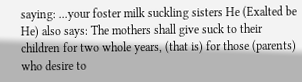saying: ...your foster milk suckling sisters He (Exalted be He) also says: The mothers shall give suck to their children for two whole years, (that is) for those (parents) who desire to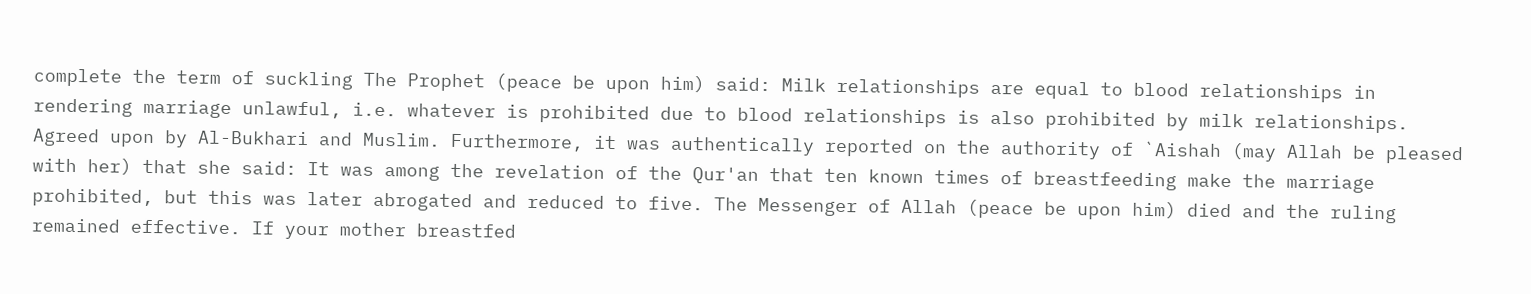complete the term of suckling The Prophet (peace be upon him) said: Milk relationships are equal to blood relationships in rendering marriage unlawful, i.e. whatever is prohibited due to blood relationships is also prohibited by milk relationships. Agreed upon by Al-Bukhari and Muslim. Furthermore, it was authentically reported on the authority of `Aishah (may Allah be pleased with her) that she said: It was among the revelation of the Qur'an that ten known times of breastfeeding make the marriage prohibited, but this was later abrogated and reduced to five. The Messenger of Allah (peace be upon him) died and the ruling remained effective. If your mother breastfed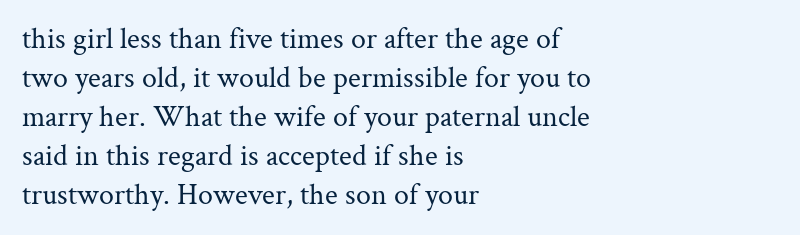this girl less than five times or after the age of two years old, it would be permissible for you to marry her. What the wife of your paternal uncle said in this regard is accepted if she is trustworthy. However, the son of your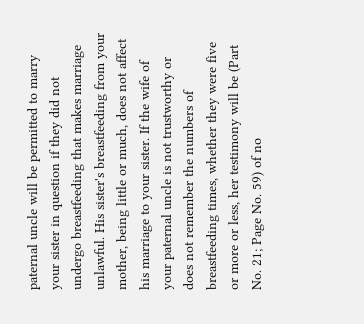paternal uncle will be permitted to marry your sister in question if they did not undergo breastfeeding that makes marriage unlawful. His sister's breastfeeding from your mother, being little or much, does not affect his marriage to your sister. If the wife of your paternal uncle is not trustworthy or does not remember the numbers of breastfeeding times, whether they were five or more or less, her testimony will be (Part No. 21; Page No. 59) of no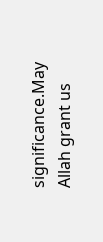significance.May Allah grant us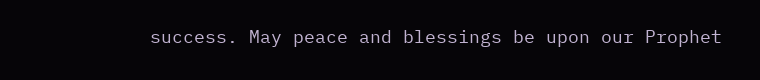success. May peace and blessings be upon our Prophet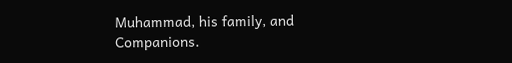Muhammad, his family, and Companions.